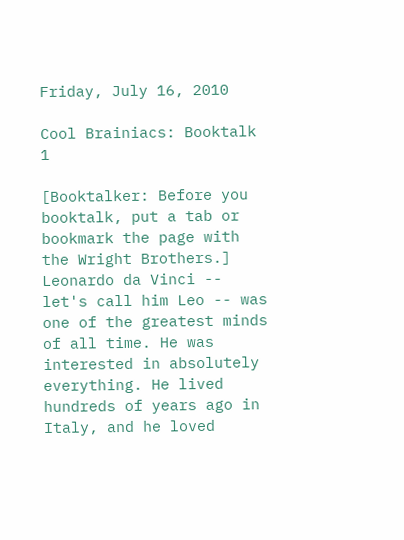Friday, July 16, 2010

Cool Brainiacs: Booktalk 1

[Booktalker: Before you booktalk, put a tab or bookmark the page with the Wright Brothers.]
Leonardo da Vinci -- let's call him Leo -- was one of the greatest minds of all time. He was interested in absolutely everything. He lived hundreds of years ago in Italy, and he loved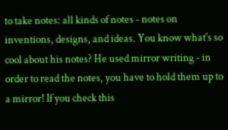to take notes: all kinds of notes - notes on inventions, designs, and ideas. You know what's so cool about his notes? He used mirror writing - in order to read the notes, you have to hold them up to a mirror! If you check this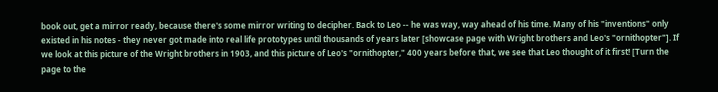book out, get a mirror ready, because there's some mirror writing to decipher. Back to Leo -- he was way, way ahead of his time. Many of his "inventions" only existed in his notes - they never got made into real life prototypes until thousands of years later [showcase page with Wright brothers and Leo's "ornithopter"]. If we look at this picture of the Wright brothers in 1903, and this picture of Leo's "ornithopter," 400 years before that, we see that Leo thought of it first! [Turn the page to the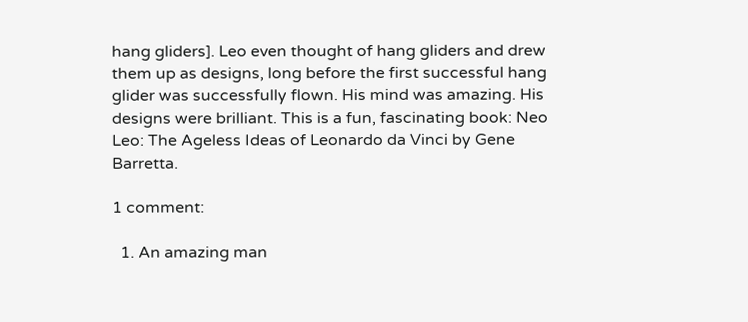hang gliders]. Leo even thought of hang gliders and drew them up as designs, long before the first successful hang glider was successfully flown. His mind was amazing. His designs were brilliant. This is a fun, fascinating book: Neo Leo: The Ageless Ideas of Leonardo da Vinci by Gene Barretta.

1 comment:

  1. An amazing man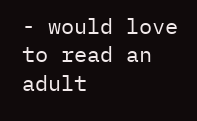- would love to read an adult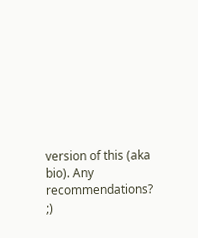version of this (aka bio). Any recommendations? ;)